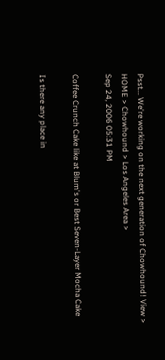Psst... We're working on the next generation of Chowhound! View >
HOME > Chowhound > Los Angeles Area >
Sep 24, 2006 05:31 PM

Coffee Crunch Cake like at Blum's or Best Seven-Layer Mocha Cake

Is there any place in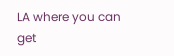LA where you can get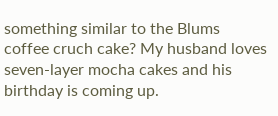something similar to the Blums coffee cruch cake? My husband loves seven-layer mocha cakes and his birthday is coming up.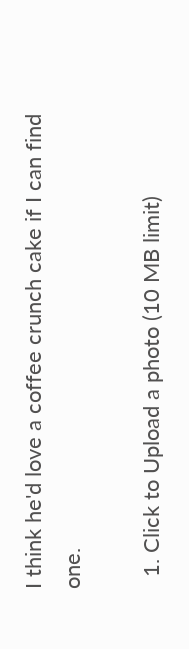I think he'd love a coffee crunch cake if I can find one.

  1. Click to Upload a photo (10 MB limit)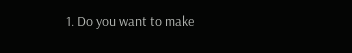1. Do you want to make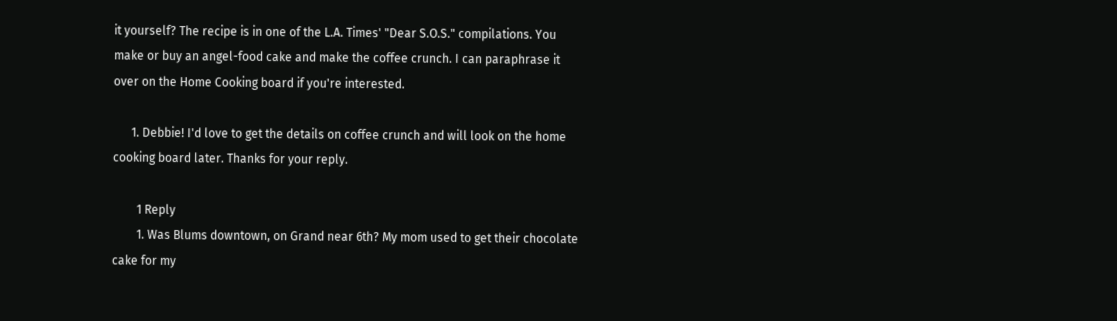it yourself? The recipe is in one of the L.A. Times' "Dear S.O.S." compilations. You make or buy an angel-food cake and make the coffee crunch. I can paraphrase it over on the Home Cooking board if you're interested.

      1. Debbie! I'd love to get the details on coffee crunch and will look on the home cooking board later. Thanks for your reply.

        1 Reply
        1. Was Blums downtown, on Grand near 6th? My mom used to get their chocolate cake for my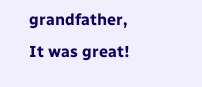grandfather, It was great!